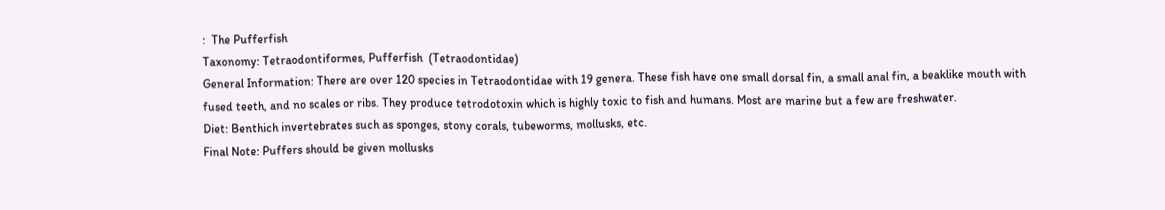:  The Pufferfish
Taxonomy: Tetraodontiformes, Pufferfish  (Tetraodontidae)
General Information: There are over 120 species in Tetraodontidae with 19 genera. These fish have one small dorsal fin, a small anal fin, a beaklike mouth with fused teeth, and no scales or ribs. They produce tetrodotoxin which is highly toxic to fish and humans. Most are marine but a few are freshwater.
Diet: Benthich invertebrates such as sponges, stony corals, tubeworms, mollusks, etc.
Final Note: Puffers should be given mollusks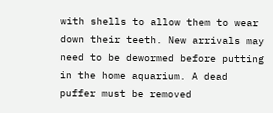with shells to allow them to wear down their teeth. New arrivals may need to be dewormed before putting in the home aquarium. A dead puffer must be removed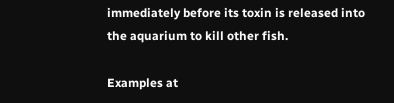immediately before its toxin is released into the aquarium to kill other fish.

Examples at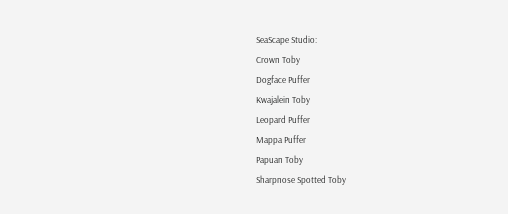SeaScape Studio:
Crown Toby
Dogface Puffer
Kwajalein Toby
Leopard Puffer
Mappa Puffer
Papuan Toby
Sharpnose Spotted Toby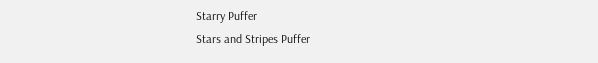Starry Puffer
Stars and Stripes Puffer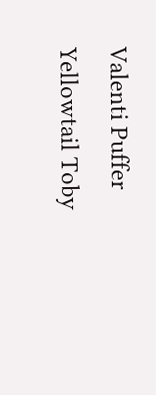Valenti Puffer
Yellowtail Toby